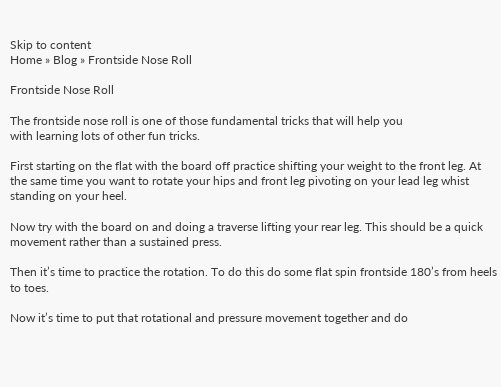Skip to content
Home » Blog » Frontside Nose Roll

Frontside Nose Roll

The frontside nose roll is one of those fundamental tricks that will help you
with learning lots of other fun tricks.

First starting on the flat with the board off practice shifting your weight to the front leg. At the same time you want to rotate your hips and front leg pivoting on your lead leg whist standing on your heel.

Now try with the board on and doing a traverse lifting your rear leg. This should be a quick movement rather than a sustained press.

Then it’s time to practice the rotation. To do this do some flat spin frontside 180’s from heels to toes.

Now it’s time to put that rotational and pressure movement together and do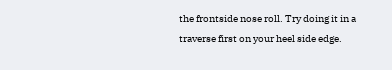the frontside nose roll. Try doing it in a traverse first on your heel side edge.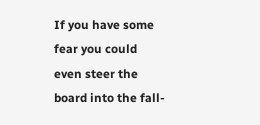If you have some fear you could even steer the board into the fall-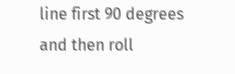line first 90 degrees and then roll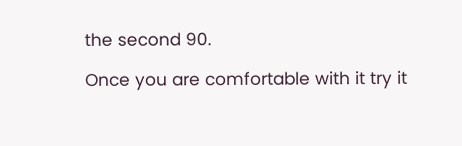the second 90.

Once you are comfortable with it try it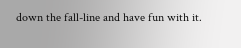down the fall-line and have fun with it.